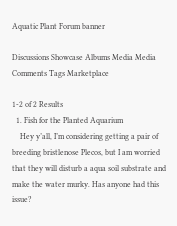Aquatic Plant Forum banner

Discussions Showcase Albums Media Media Comments Tags Marketplace

1-2 of 2 Results
  1. Fish for the Planted Aquarium
    Hey y’all, I’m considering getting a pair of breeding bristlenose Plecos, but I am worried that they will disturb a aqua soil substrate and make the water murky. Has anyone had this issue?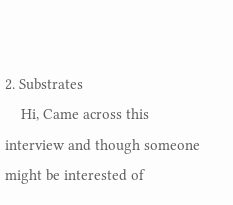2. Substrates
    Hi, Came across this interview and though someone might be interested of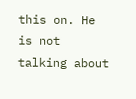this on. He is not talking about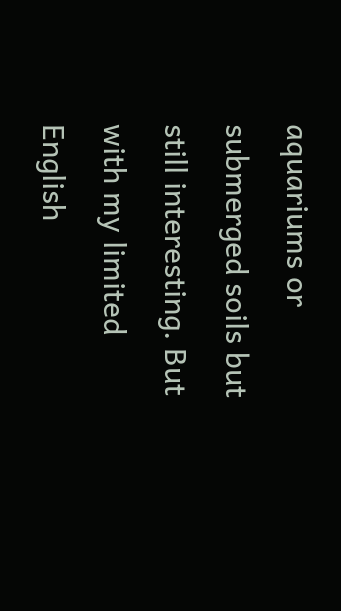aquariums or submerged soils but still interesting. But with my limited English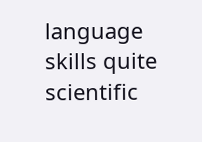language skills quite scientific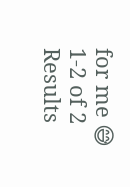for me 😅
1-2 of 2 Results